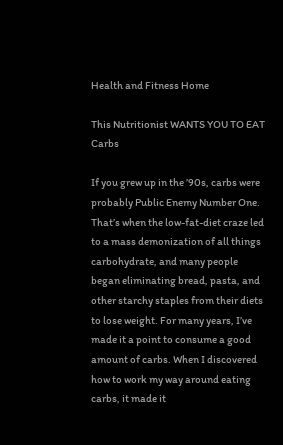Health and Fitness Home

This Nutritionist WANTS YOU TO EAT Carbs

If you grew up in the ’90s, carbs were probably Public Enemy Number One. That’s when the low-fat-diet craze led to a mass demonization of all things carbohydrate, and many people began eliminating bread, pasta, and other starchy staples from their diets to lose weight. For many years, I’ve made it a point to consume a good amount of carbs. When I discovered how to work my way around eating carbs, it made it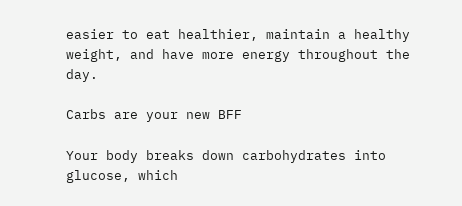easier to eat healthier, maintain a healthy weight, and have more energy throughout the day.

Carbs are your new BFF

Your body breaks down carbohydrates into glucose, which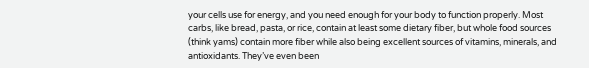your cells use for energy, and you need enough for your body to function properly. Most carbs, like bread, pasta, or rice, contain at least some dietary fiber, but whole food sources (think yams) contain more fiber while also being excellent sources of vitamins, minerals, and antioxidants. They’ve even been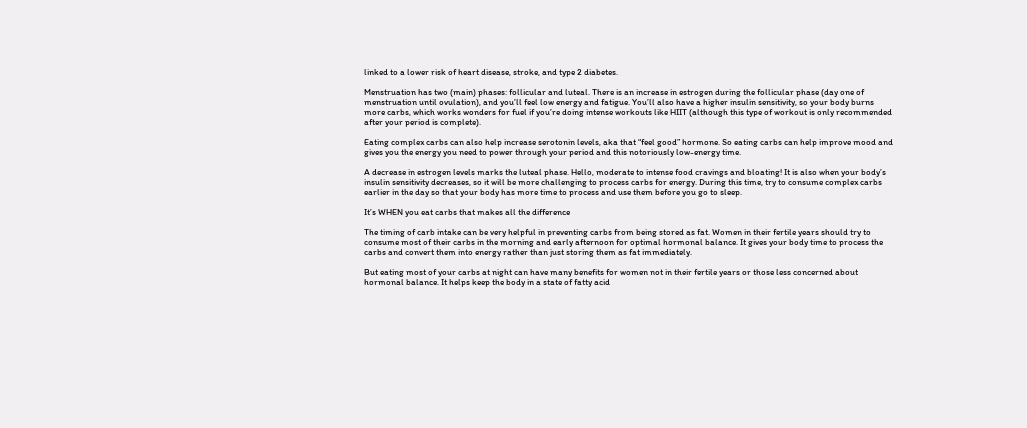linked to a lower risk of heart disease, stroke, and type 2 diabetes.

Menstruation has two (main) phases: follicular and luteal. There is an increase in estrogen during the follicular phase (day one of menstruation until ovulation), and you’ll feel low energy and fatigue. You’ll also have a higher insulin sensitivity, so your body burns more carbs, which works wonders for fuel if you’re doing intense workouts like HIIT (although this type of workout is only recommended after your period is complete).

Eating complex carbs can also help increase serotonin levels, aka that “feel good” hormone. So eating carbs can help improve mood and gives you the energy you need to power through your period and this notoriously low-energy time.

A decrease in estrogen levels marks the luteal phase. Hello, moderate to intense food cravings and bloating! It is also when your body’s insulin sensitivity decreases, so it will be more challenging to process carbs for energy. During this time, try to consume complex carbs earlier in the day so that your body has more time to process and use them before you go to sleep.

It’s WHEN you eat carbs that makes all the difference

The timing of carb intake can be very helpful in preventing carbs from being stored as fat. Women in their fertile years should try to consume most of their carbs in the morning and early afternoon for optimal hormonal balance. It gives your body time to process the carbs and convert them into energy rather than just storing them as fat immediately.

But eating most of your carbs at night can have many benefits for women not in their fertile years or those less concerned about hormonal balance. It helps keep the body in a state of fatty acid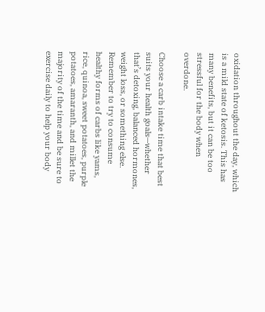oxidation throughout the day, which is a mild state of ketosis. This has many benefits, but it can be too stressful for the body when overdone.

Choose a carb intake time that best suits your health goals—whether that’s detoxing, balanced hormones, weight loss, or something else. Remember to try to consume healthy forms of carbs like yams, rice, quinoa, sweet potatoes, purple potatoes, amaranth, and millet the majority of the time and be sure to exercise daily to help your body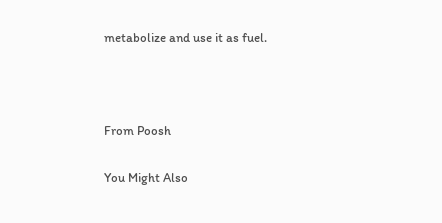metabolize and use it as fuel.



From Poosh

You Might Also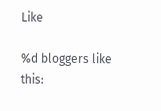Like

%d bloggers like this: